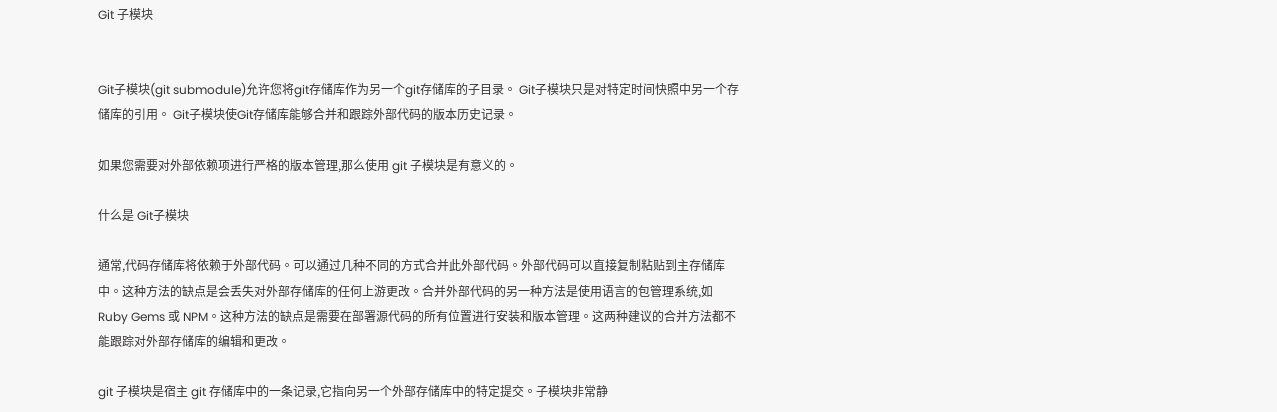Git 子模块


Git子模块(git submodule)允许您将git存储库作为另一个git存储库的子目录。 Git子模块只是对特定时间快照中另一个存储库的引用。 Git子模块使Git存储库能够合并和跟踪外部代码的版本历史记录。

如果您需要对外部依赖项进行严格的版本管理,那么使用 git 子模块是有意义的。

什么是 Git子模块

通常,代码存储库将依赖于外部代码。可以通过几种不同的方式合并此外部代码。外部代码可以直接复制粘贴到主存储库中。这种方法的缺点是会丢失对外部存储库的任何上游更改。合并外部代码的另一种方法是使用语言的包管理系统,如 Ruby Gems 或 NPM。这种方法的缺点是需要在部署源代码的所有位置进行安装和版本管理。这两种建议的合并方法都不能跟踪对外部存储库的编辑和更改。

git 子模块是宿主 git 存储库中的一条记录,它指向另一个外部存储库中的特定提交。子模块非常静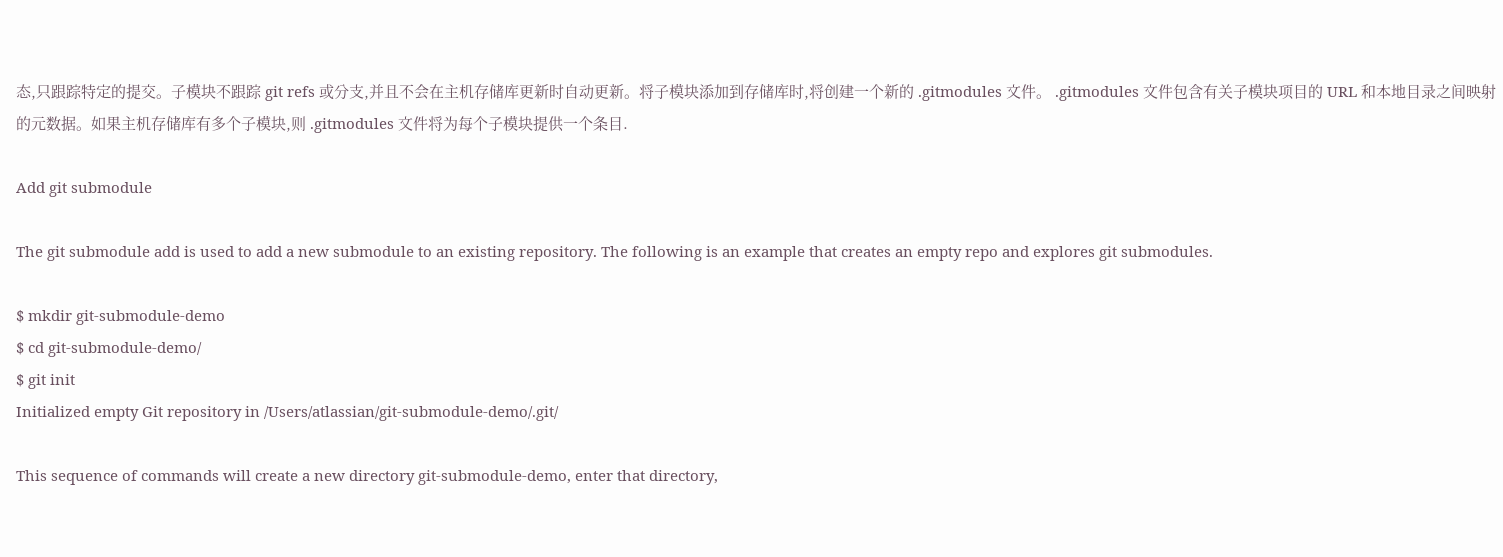态,只跟踪特定的提交。子模块不跟踪 git refs 或分支,并且不会在主机存储库更新时自动更新。将子模块添加到存储库时,将创建一个新的 .gitmodules 文件。 .gitmodules 文件包含有关子模块项目的 URL 和本地目录之间映射的元数据。如果主机存储库有多个子模块,则 .gitmodules 文件将为每个子模块提供一个条目.

Add git submodule

The git submodule add is used to add a new submodule to an existing repository. The following is an example that creates an empty repo and explores git submodules.

$ mkdir git-submodule-demo
$ cd git-submodule-demo/
$ git init
Initialized empty Git repository in /Users/atlassian/git-submodule-demo/.git/

This sequence of commands will create a new directory git-submodule-demo, enter that directory,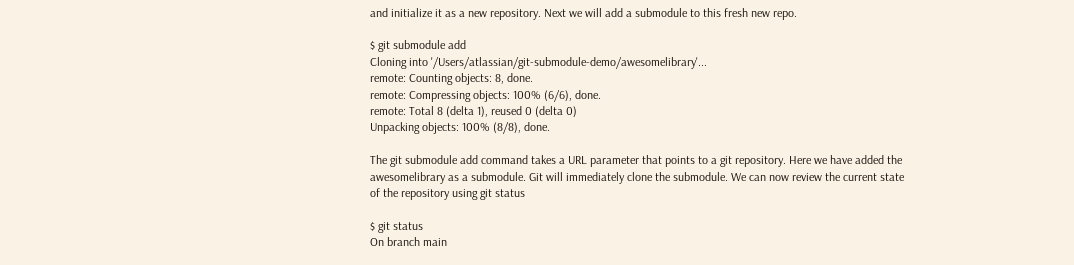and initialize it as a new repository. Next we will add a submodule to this fresh new repo.

$ git submodule add
Cloning into '/Users/atlassian/git-submodule-demo/awesomelibrary'...
remote: Counting objects: 8, done.
remote: Compressing objects: 100% (6/6), done.
remote: Total 8 (delta 1), reused 0 (delta 0)
Unpacking objects: 100% (8/8), done.

The git submodule add command takes a URL parameter that points to a git repository. Here we have added the awesomelibrary as a submodule. Git will immediately clone the submodule. We can now review the current state of the repository using git status

$ git status
On branch main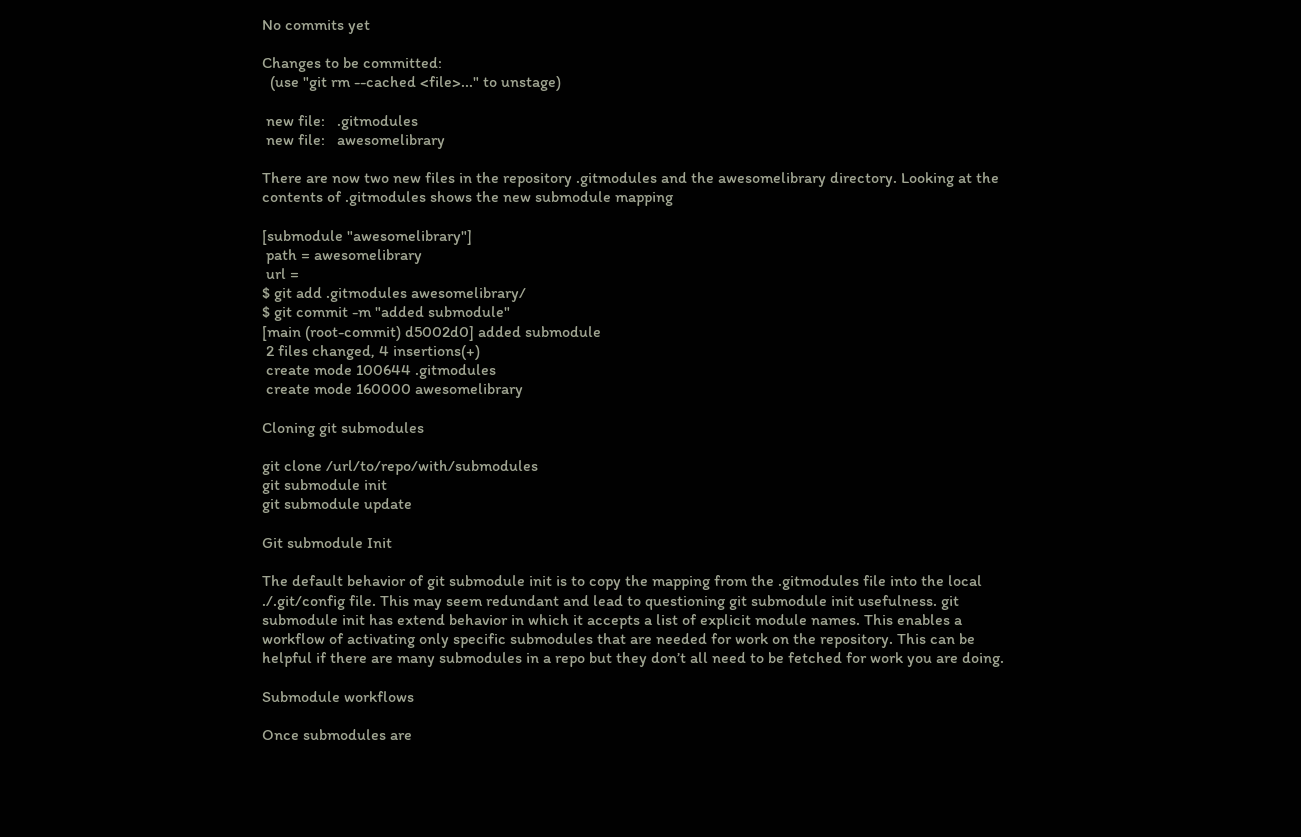No commits yet

Changes to be committed:
  (use "git rm --cached <file>..." to unstage)

 new file:   .gitmodules
 new file:   awesomelibrary

There are now two new files in the repository .gitmodules and the awesomelibrary directory. Looking at the contents of .gitmodules shows the new submodule mapping

[submodule "awesomelibrary"]
 path = awesomelibrary
 url =
$ git add .gitmodules awesomelibrary/
$ git commit -m "added submodule"
[main (root-commit) d5002d0] added submodule
 2 files changed, 4 insertions(+)
 create mode 100644 .gitmodules
 create mode 160000 awesomelibrary

Cloning git submodules

git clone /url/to/repo/with/submodules
git submodule init
git submodule update

Git submodule Init

The default behavior of git submodule init is to copy the mapping from the .gitmodules file into the local ./.git/config file. This may seem redundant and lead to questioning git submodule init usefulness. git submodule init has extend behavior in which it accepts a list of explicit module names. This enables a workflow of activating only specific submodules that are needed for work on the repository. This can be helpful if there are many submodules in a repo but they don’t all need to be fetched for work you are doing.

Submodule workflows

Once submodules are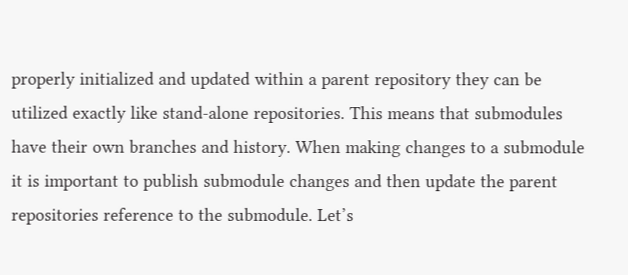properly initialized and updated within a parent repository they can be utilized exactly like stand-alone repositories. This means that submodules have their own branches and history. When making changes to a submodule it is important to publish submodule changes and then update the parent repositories reference to the submodule. Let’s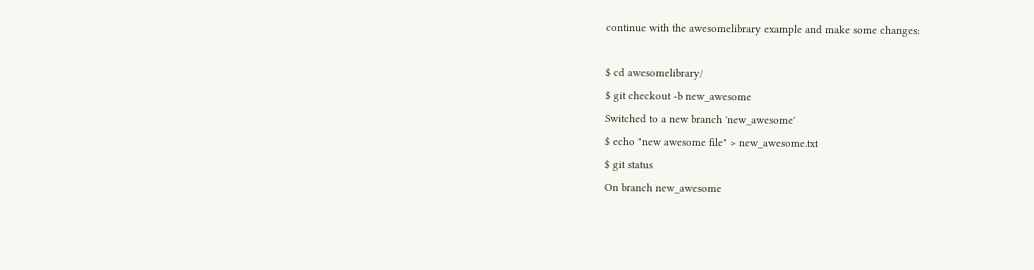continue with the awesomelibrary example and make some changes:

$ cd awesomelibrary/
$ git checkout -b new_awesome
Switched to a new branch 'new_awesome'
$ echo "new awesome file" > new_awesome.txt
$ git status
On branch new_awesome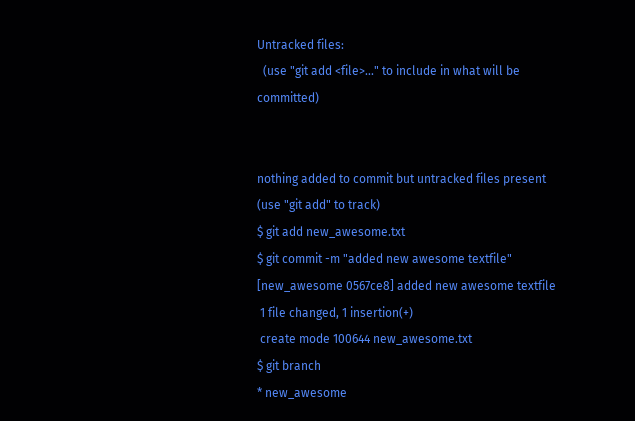Untracked files:
  (use "git add <file>..." to include in what will be committed)


nothing added to commit but untracked files present (use "git add" to track)
$ git add new_awesome.txt
$ git commit -m "added new awesome textfile"
[new_awesome 0567ce8] added new awesome textfile
 1 file changed, 1 insertion(+)
 create mode 100644 new_awesome.txt
$ git branch
* new_awesome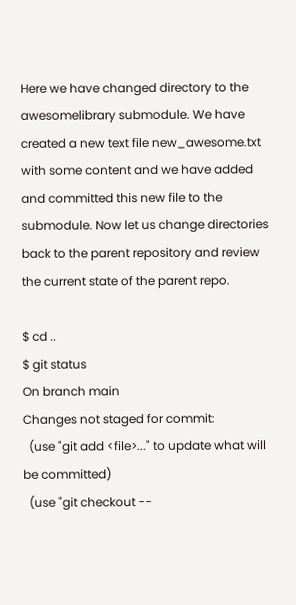Here we have changed directory to the awesomelibrary submodule. We have created a new text file new_awesome.txt with some content and we have added and committed this new file to the submodule. Now let us change directories back to the parent repository and review the current state of the parent repo.

$ cd ..
$ git status
On branch main
Changes not staged for commit:
  (use "git add <file>..." to update what will be committed)
  (use "git checkout --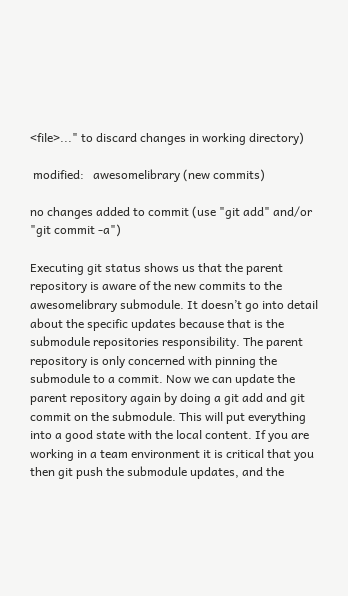<file>..." to discard changes in working directory)

 modified:   awesomelibrary (new commits)

no changes added to commit (use "git add" and/or "git commit -a")

Executing git status shows us that the parent repository is aware of the new commits to the awesomelibrary submodule. It doesn’t go into detail about the specific updates because that is the submodule repositories responsibility. The parent repository is only concerned with pinning the submodule to a commit. Now we can update the parent repository again by doing a git add and git commit on the submodule. This will put everything into a good state with the local content. If you are working in a team environment it is critical that you then git push the submodule updates, and the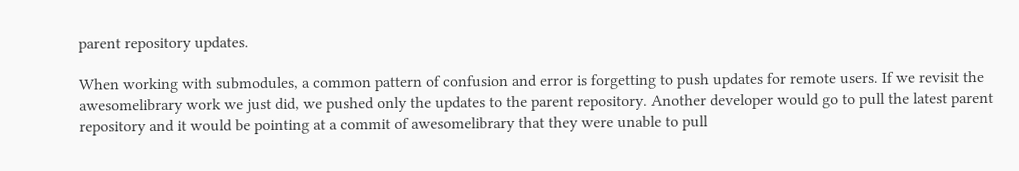parent repository updates.

When working with submodules, a common pattern of confusion and error is forgetting to push updates for remote users. If we revisit the awesomelibrary work we just did, we pushed only the updates to the parent repository. Another developer would go to pull the latest parent repository and it would be pointing at a commit of awesomelibrary that they were unable to pull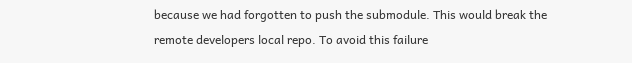because we had forgotten to push the submodule. This would break the remote developers local repo. To avoid this failure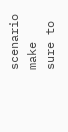scenario make sure to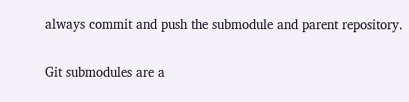always commit and push the submodule and parent repository.


Git submodules are a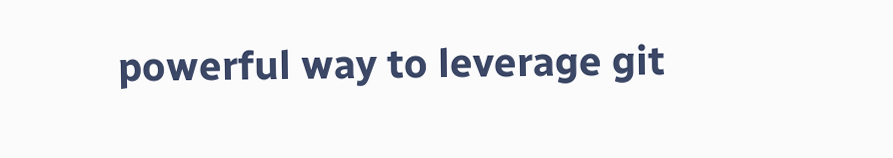powerful way to leverage git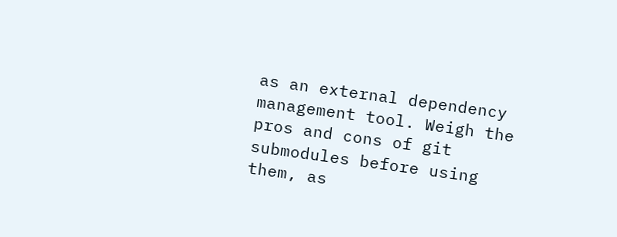as an external dependency management tool. Weigh the pros and cons of git submodules before using them, as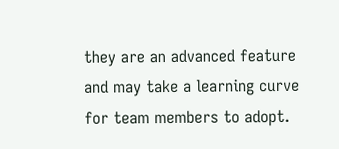they are an advanced feature and may take a learning curve for team members to adopt.